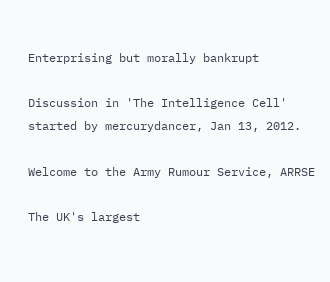Enterprising but morally bankrupt

Discussion in 'The Intelligence Cell' started by mercurydancer, Jan 13, 2012.

Welcome to the Army Rumour Service, ARRSE

The UK's largest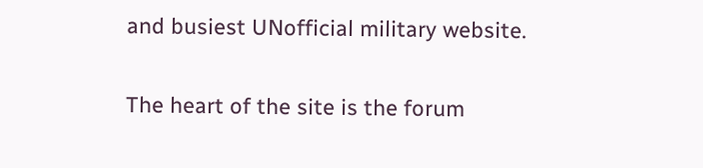and busiest UNofficial military website.

The heart of the site is the forum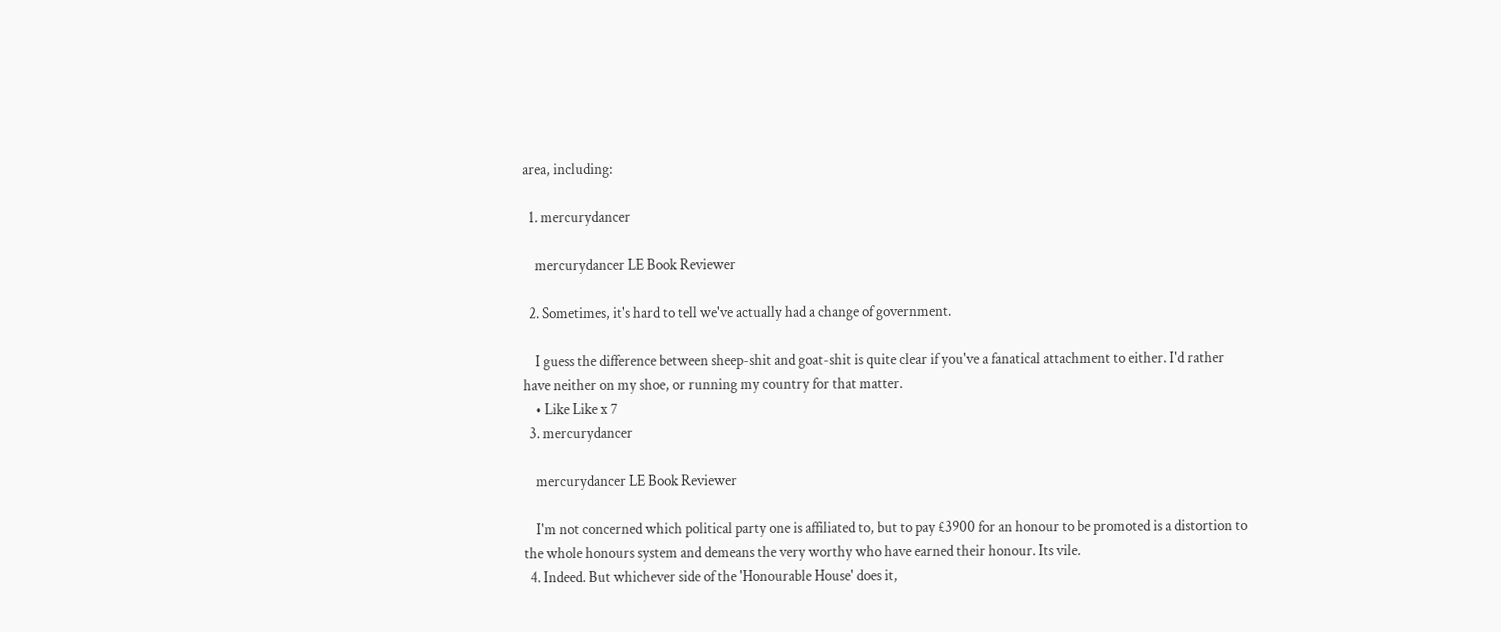area, including:

  1. mercurydancer

    mercurydancer LE Book Reviewer

  2. Sometimes, it's hard to tell we've actually had a change of government.

    I guess the difference between sheep-shit and goat-shit is quite clear if you've a fanatical attachment to either. I'd rather have neither on my shoe, or running my country for that matter.
    • Like Like x 7
  3. mercurydancer

    mercurydancer LE Book Reviewer

    I'm not concerned which political party one is affiliated to, but to pay £3900 for an honour to be promoted is a distortion to the whole honours system and demeans the very worthy who have earned their honour. Its vile.
  4. Indeed. But whichever side of the 'Honourable House' does it,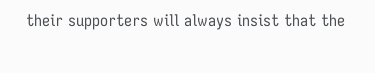their supporters will always insist that the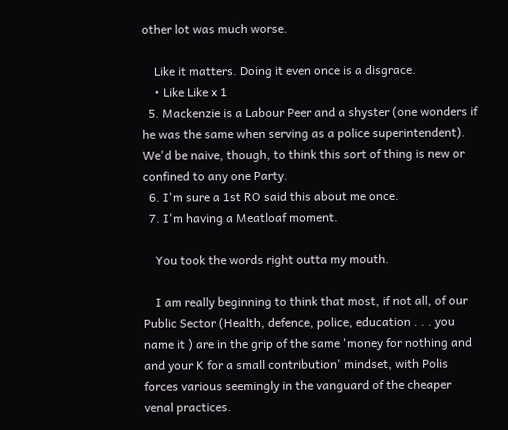other lot was much worse.

    Like it matters. Doing it even once is a disgrace.
    • Like Like x 1
  5. Mackenzie is a Labour Peer and a shyster (one wonders if he was the same when serving as a police superintendent). We'd be naive, though, to think this sort of thing is new or confined to any one Party.
  6. I'm sure a 1st RO said this about me once.
  7. I'm having a Meatloaf moment.

    You took the words right outta my mouth.

    I am really beginning to think that most, if not all, of our Public Sector (Health, defence, police, education . . . you name it ) are in the grip of the same 'money for nothing and and your K for a small contribution' mindset, with Polis forces various seemingly in the vanguard of the cheaper venal practices.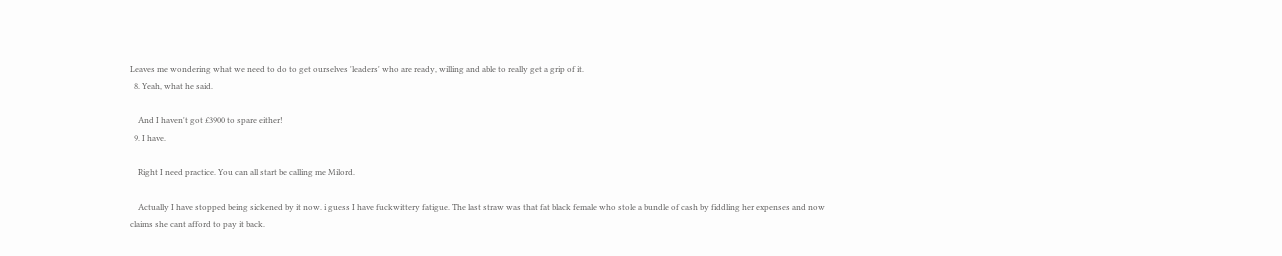Leaves me wondering what we need to do to get ourselves 'leaders' who are ready, willing and able to really get a grip of it.
  8. Yeah, what he said.

    And I haven't got £3900 to spare either!
  9. I have.

    Right I need practice. You can all start be calling me Milord.

    Actually I have stopped being sickened by it now. i guess I have fuckwittery fatigue. The last straw was that fat black female who stole a bundle of cash by fiddling her expenses and now claims she cant afford to pay it back.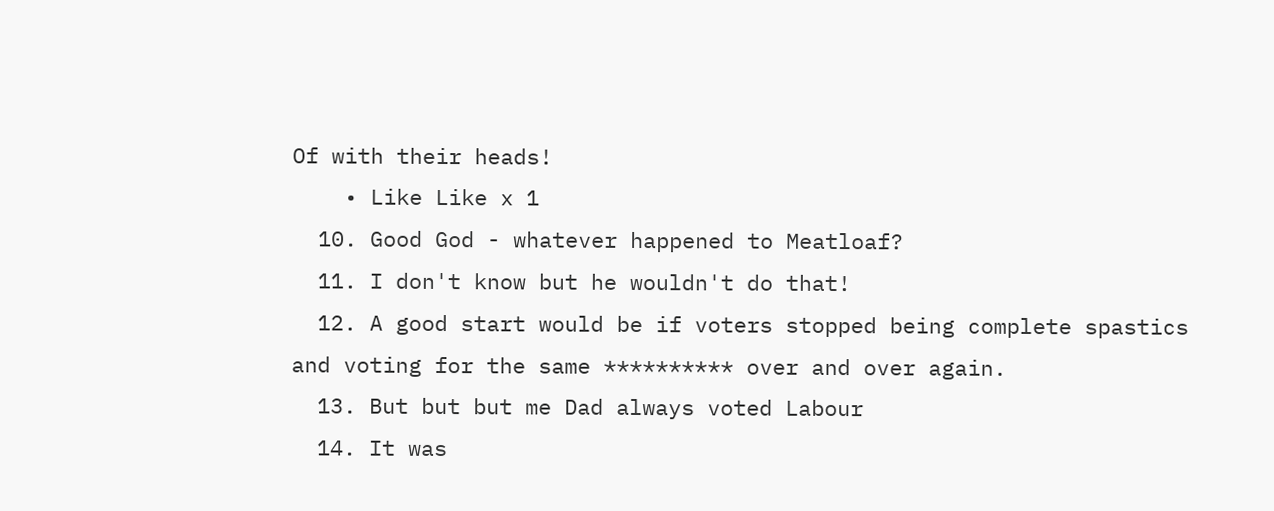Of with their heads!
    • Like Like x 1
  10. Good God - whatever happened to Meatloaf?
  11. I don't know but he wouldn't do that!
  12. A good start would be if voters stopped being complete spastics and voting for the same ********** over and over again.
  13. But but but me Dad always voted Labour
  14. It was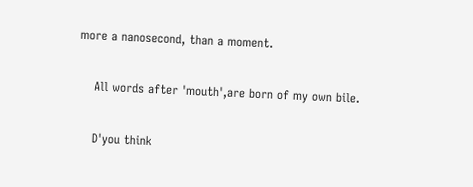more a nanosecond, than a moment.

    All words after 'mouth',are born of my own bile.

    D'you think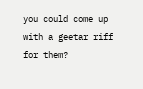you could come up with a geetar riff for them?